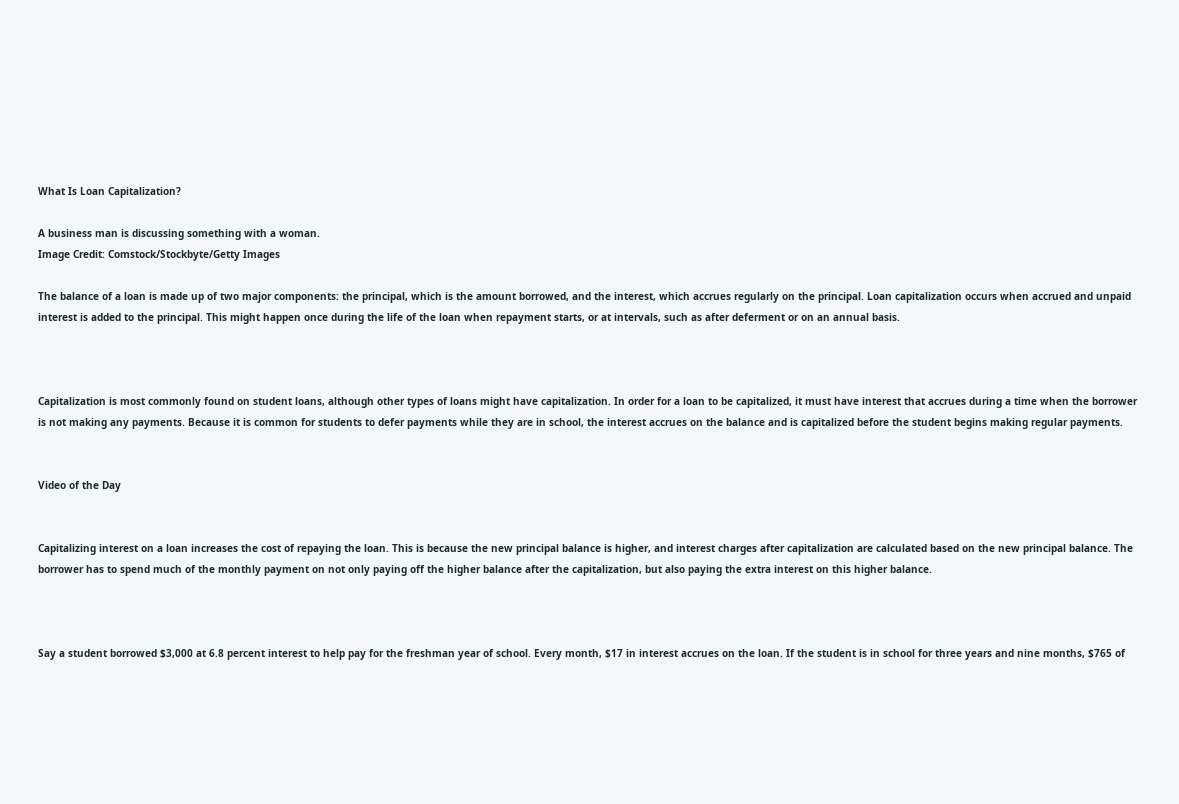What Is Loan Capitalization?

A business man is discussing something with a woman.
Image Credit: Comstock/Stockbyte/Getty Images

The balance of a loan is made up of two major components: the principal, which is the amount borrowed, and the interest, which accrues regularly on the principal. Loan capitalization occurs when accrued and unpaid interest is added to the principal. This might happen once during the life of the loan when repayment starts, or at intervals, such as after deferment or on an annual basis.



Capitalization is most commonly found on student loans, although other types of loans might have capitalization. In order for a loan to be capitalized, it must have interest that accrues during a time when the borrower is not making any payments. Because it is common for students to defer payments while they are in school, the interest accrues on the balance and is capitalized before the student begins making regular payments.


Video of the Day


Capitalizing interest on a loan increases the cost of repaying the loan. This is because the new principal balance is higher, and interest charges after capitalization are calculated based on the new principal balance. The borrower has to spend much of the monthly payment on not only paying off the higher balance after the capitalization, but also paying the extra interest on this higher balance.



Say a student borrowed $3,000 at 6.8 percent interest to help pay for the freshman year of school. Every month, $17 in interest accrues on the loan. If the student is in school for three years and nine months, $765 of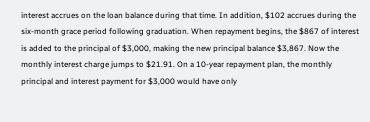interest accrues on the loan balance during that time. In addition, $102 accrues during the six-month grace period following graduation. When repayment begins, the $867 of interest is added to the principal of $3,000, making the new principal balance $3,867. Now the monthly interest charge jumps to $21.91. On a 10-year repayment plan, the monthly principal and interest payment for $3,000 would have only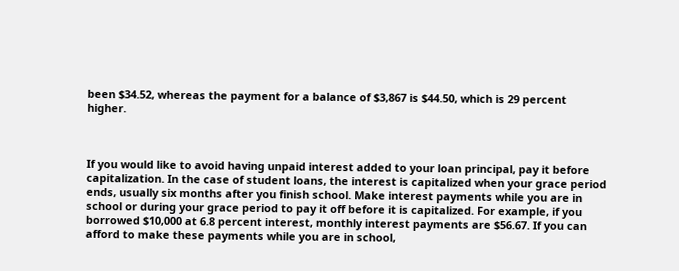been $34.52, whereas the payment for a balance of $3,867 is $44.50, which is 29 percent higher.



If you would like to avoid having unpaid interest added to your loan principal, pay it before capitalization. In the case of student loans, the interest is capitalized when your grace period ends, usually six months after you finish school. Make interest payments while you are in school or during your grace period to pay it off before it is capitalized. For example, if you borrowed $10,000 at 6.8 percent interest, monthly interest payments are $56.67. If you can afford to make these payments while you are in school,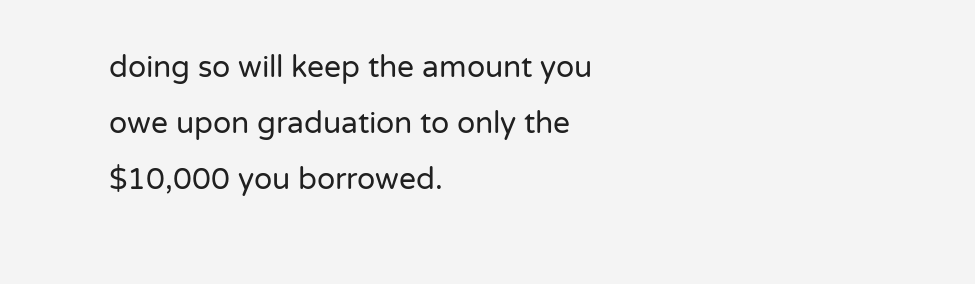doing so will keep the amount you owe upon graduation to only the $10,000 you borrowed.